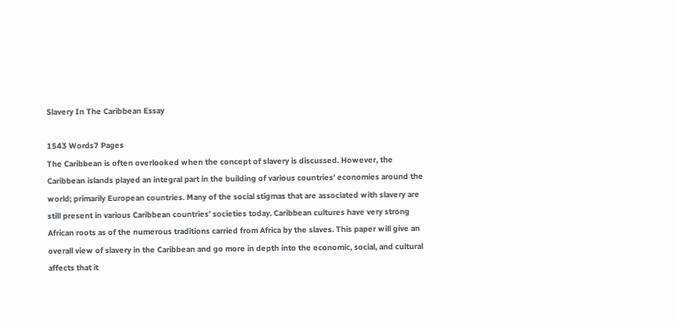Slavery In The Caribbean Essay

1543 Words7 Pages
The Caribbean is often overlooked when the concept of slavery is discussed. However, the Caribbean islands played an integral part in the building of various countries’ economies around the world; primarily European countries. Many of the social stigmas that are associated with slavery are still present in various Caribbean countries’ societies today. Caribbean cultures have very strong African roots as of the numerous traditions carried from Africa by the slaves. This paper will give an overall view of slavery in the Caribbean and go more in depth into the economic, social, and cultural affects that it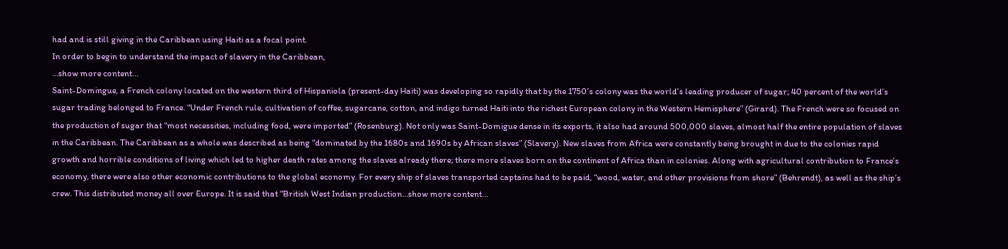had and is still giving in the Caribbean using Haiti as a focal point.
In order to begin to understand the impact of slavery in the Caribbean,
…show more content…
Saint-Domingue, a French colony located on the western third of Hispaniola (present-day Haiti) was developing so rapidly that by the 1750’s colony was the world’s leading producer of sugar; 40 percent of the world’s sugar trading belonged to France. “Under French rule, cultivation of coffee, sugarcane, cotton, and indigo turned Haiti into the richest European colony in the Western Hemisphere” (Girard). The French were so focused on the production of sugar that “most necessities, including food, were imported” (Rosenburg). Not only was Saint-Domigue dense in its exports, it also had around 500,000 slaves, almost half the entire population of slaves in the Caribbean. The Caribbean as a whole was described as being “dominated by the 1680s and 1690s by African slaves” (Slavery). New slaves from Africa were constantly being brought in due to the colonies rapid growth and horrible conditions of living which led to higher death rates among the slaves already there; there more slaves born on the continent of Africa than in colonies. Along with agricultural contribution to France’s economy, there were also other economic contributions to the global economy. For every ship of slaves transported captains had to be paid, “wood, water, and other provisions from shore” (Behrendt), as well as the ship’s crew. This distributed money all over Europe. It is said that “British West Indian production…show more content…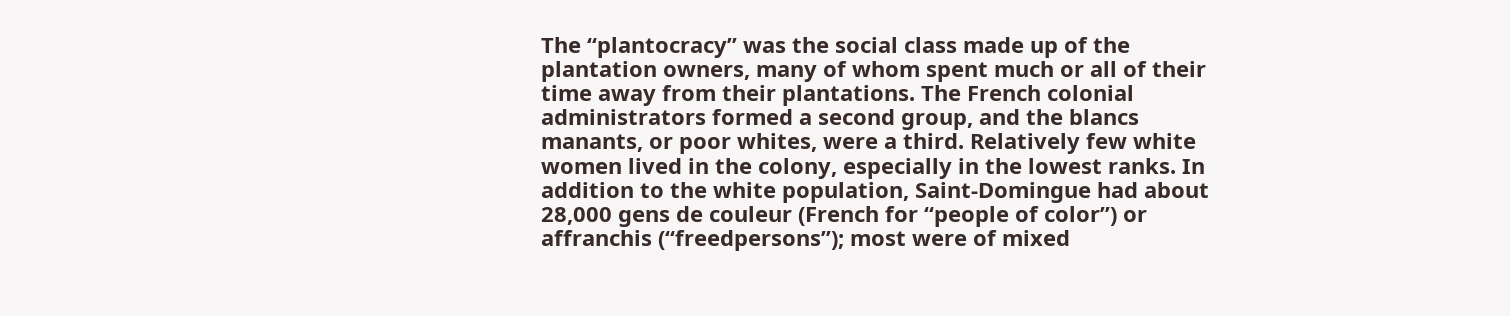The “plantocracy” was the social class made up of the plantation owners, many of whom spent much or all of their time away from their plantations. The French colonial administrators formed a second group, and the blancs manants, or poor whites, were a third. Relatively few white women lived in the colony, especially in the lowest ranks. In addition to the white population, Saint-Domingue had about 28,000 gens de couleur (French for “people of color”) or affranchis (“freedpersons”); most were of mixed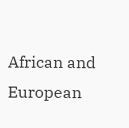African and European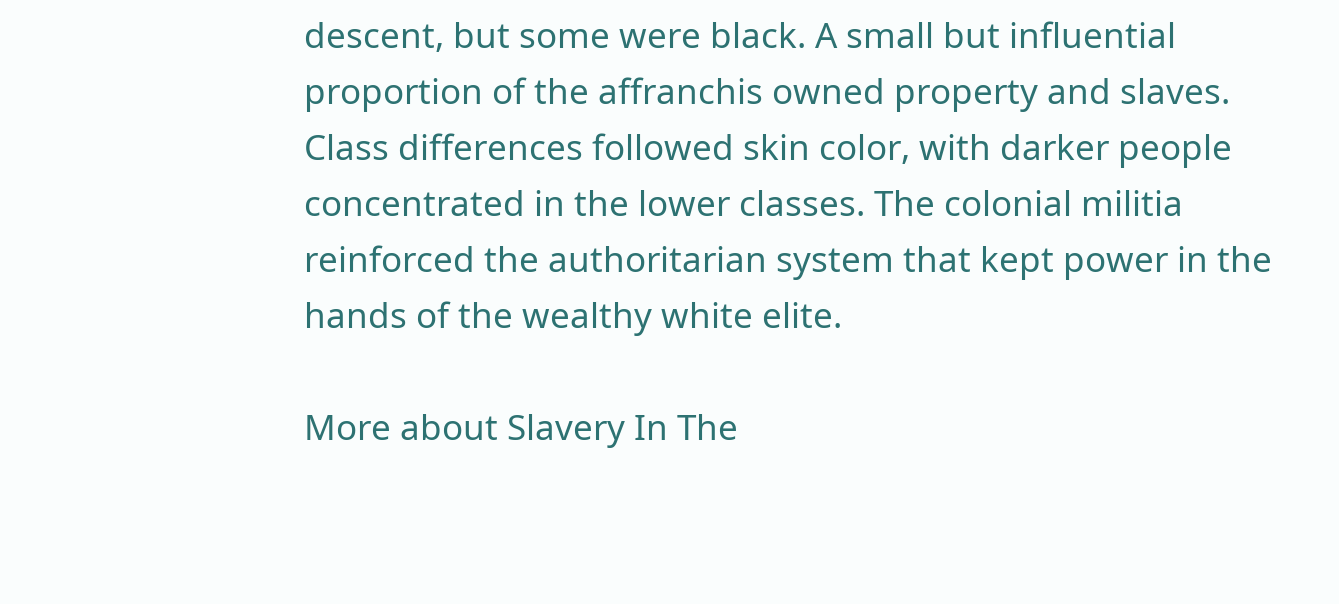descent, but some were black. A small but influential proportion of the affranchis owned property and slaves. Class differences followed skin color, with darker people concentrated in the lower classes. The colonial militia reinforced the authoritarian system that kept power in the hands of the wealthy white elite.

More about Slavery In The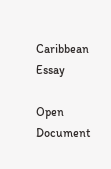Caribbean Essay

Open Document